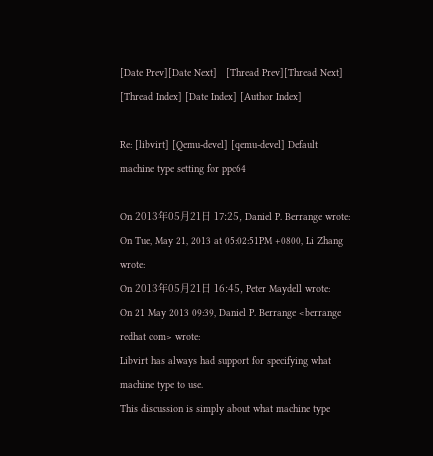[Date Prev][Date Next]   [Thread Prev][Thread Next]   [Thread Index] [Date Index] [Author Index]

Re: [libvirt] [Qemu-devel] [qemu-devel] Default machine type setting for ppc64

On 2013年05月21日 17:25, Daniel P. Berrange wrote:
On Tue, May 21, 2013 at 05:02:51PM +0800, Li Zhang wrote:
On 2013年05月21日 16:45, Peter Maydell wrote:
On 21 May 2013 09:39, Daniel P. Berrange <berrange redhat com> wrote:
Libvirt has always had support for specifying what machine type to use.
This discussion is simply about what machine type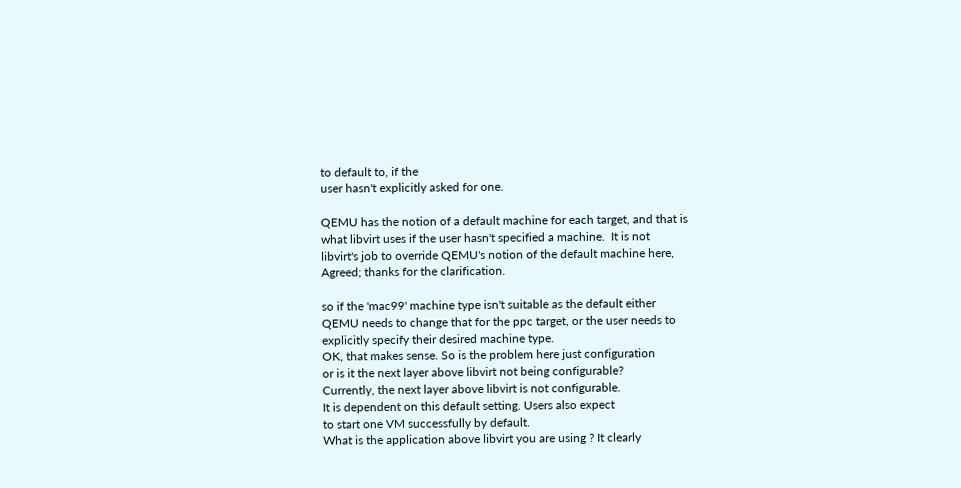to default to, if the
user hasn't explicitly asked for one.

QEMU has the notion of a default machine for each target, and that is
what libvirt uses if the user hasn't specified a machine.  It is not
libvirt's job to override QEMU's notion of the default machine here,
Agreed; thanks for the clarification.

so if the 'mac99' machine type isn't suitable as the default either
QEMU needs to change that for the ppc target, or the user needs to
explicitly specify their desired machine type.
OK, that makes sense. So is the problem here just configuration
or is it the next layer above libvirt not being configurable?
Currently, the next layer above libvirt is not configurable.
It is dependent on this default setting. Users also expect
to start one VM successfully by default.
What is the application above libvirt you are using ? It clearly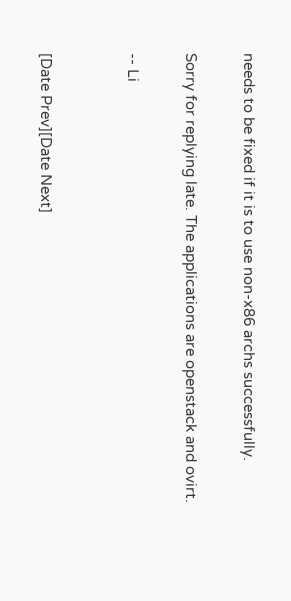needs to be fixed if it is to use non-x86 archs successfully.

Sorry for replying late. The applications are openstack and ovirt.

-- Li


[Date Prev][Date Next]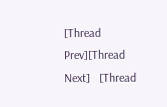[Thread Prev][Thread Next]   [Thread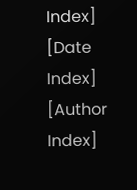Index] [Date Index] [Author Index]